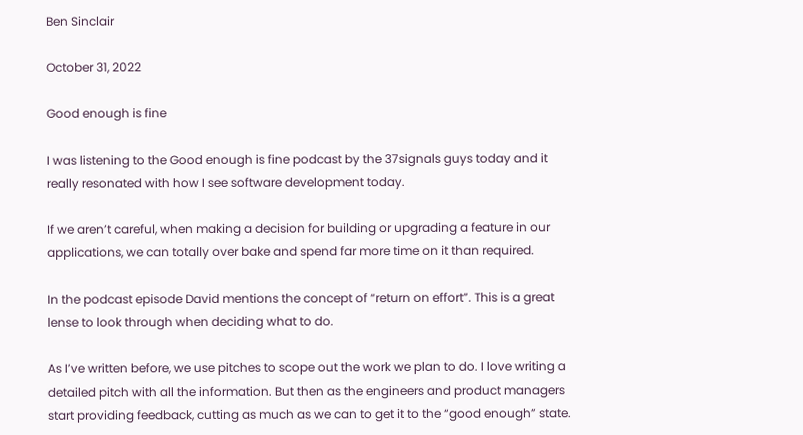Ben Sinclair

October 31, 2022

Good enough is fine

I was listening to the Good enough is fine podcast by the 37signals guys today and it really resonated with how I see software development today.

If we aren’t careful, when making a decision for building or upgrading a feature in our applications, we can totally over bake and spend far more time on it than required.

In the podcast episode David mentions the concept of “return on effort”. This is a great lense to look through when deciding what to do.

As I’ve written before, we use pitches to scope out the work we plan to do. I love writing a detailed pitch with all the information. But then as the engineers and product managers start providing feedback, cutting as much as we can to get it to the “good enough” state.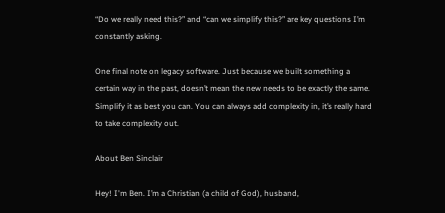“Do we really need this?” and “can we simplify this?” are key questions I’m constantly asking.

One final note on legacy software. Just because we built something a certain way in the past, doesn’t mean the new needs to be exactly the same. Simplify it as best you can. You can always add complexity in, it’s really hard to take complexity out.

About Ben Sinclair

Hey! I'm Ben. I’m a Christian (a child of God), husband,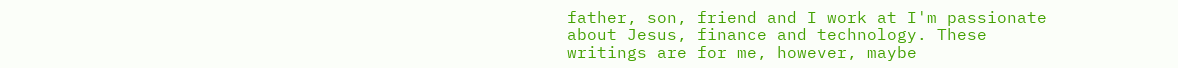father, son, friend and I work at I'm passionate about Jesus, finance and technology. These writings are for me, however, maybe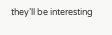they’ll be interesting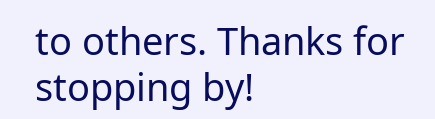to others. Thanks for stopping by!